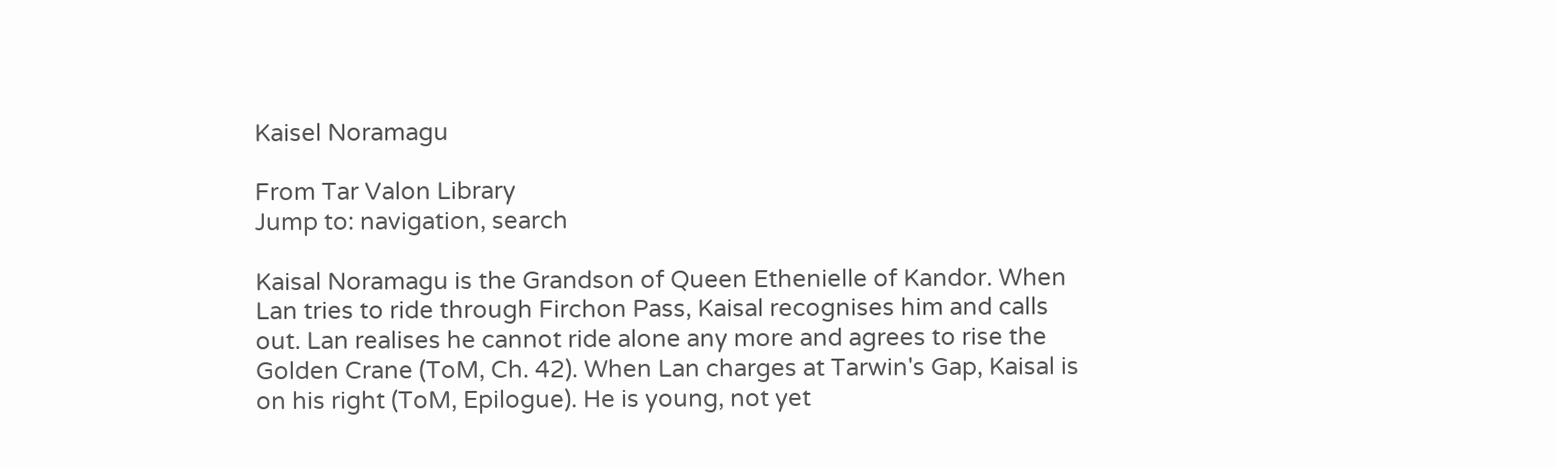Kaisel Noramagu

From Tar Valon Library
Jump to: navigation, search

Kaisal Noramagu is the Grandson of Queen Ethenielle of Kandor. When Lan tries to ride through Firchon Pass, Kaisal recognises him and calls out. Lan realises he cannot ride alone any more and agrees to rise the Golden Crane (ToM, Ch. 42). When Lan charges at Tarwin's Gap, Kaisal is on his right (ToM, Epilogue). He is young, not yet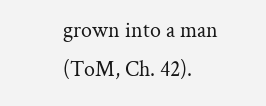grown into a man (ToM, Ch. 42).